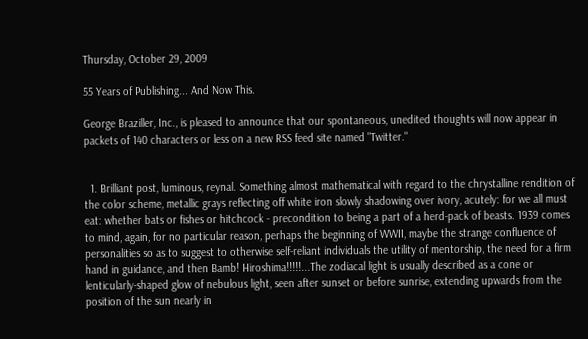Thursday, October 29, 2009

55 Years of Publishing... And Now This.

George Braziller, Inc., is pleased to announce that our spontaneous, unedited thoughts will now appear in packets of 140 characters or less on a new RSS feed site named "Twitter."


  1. Brilliant post, luminous, reynal. Something almost mathematical with regard to the chrystalline rendition of the color scheme, metallic grays reflecting off white iron slowly shadowing over ivory, acutely: for we all must eat: whether bats or fishes or hitchcock - precondition to being a part of a herd-pack of beasts. 1939 comes to mind, again, for no particular reason, perhaps the beginning of WWII, maybe the strange confluence of personalities so as to suggest to otherwise self-reliant individuals the utility of mentorship, the need for a firm hand in guidance, and then Bamb! Hiroshima!!!!!...The zodiacal light is usually described as a cone or lenticularly-shaped glow of nebulous light, seen after sunset or before sunrise, extending upwards from the position of the sun nearly in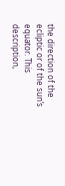the direction of the ecliptic or of the sun’s equator. This description,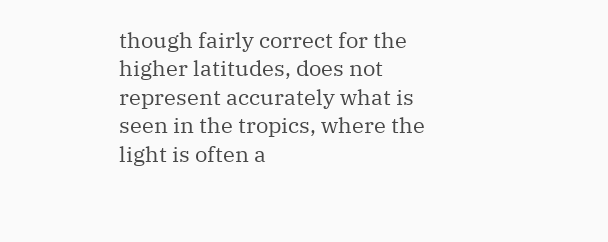though fairly correct for the higher latitudes, does not represent accurately what is seen in the tropics, where the light is often a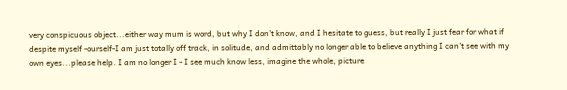very conspicuous object...either way mum is word, but why I don't know, and I hesitate to guess, but really I just fear for what if despite myself -ourself-I am just totally off track, in solitude, and admittably no longer able to believe anything I can't see with my own eyes...please help. I am no longer I - I see much know less, imagine the whole, picture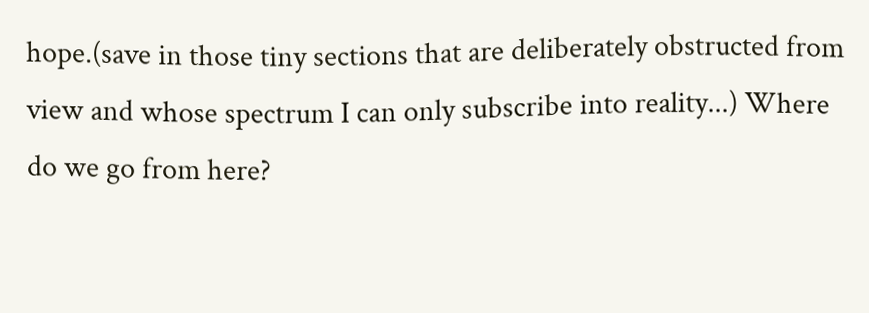hope.(save in those tiny sections that are deliberately obstructed from view and whose spectrum I can only subscribe into reality...) Where do we go from here?